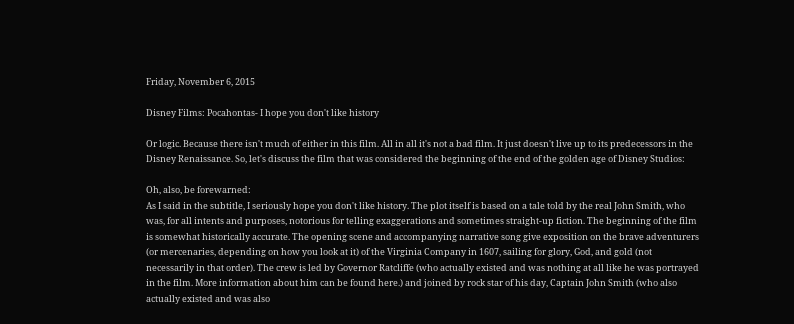Friday, November 6, 2015

Disney Films: Pocahontas- I hope you don't like history

Or logic. Because there isn't much of either in this film. All in all it's not a bad film. It just doesn't live up to its predecessors in the Disney Renaissance. So, let's discuss the film that was considered the beginning of the end of the golden age of Disney Studios:

Oh, also, be forewarned:
As I said in the subtitle, I seriously hope you don't like history. The plot itself is based on a tale told by the real John Smith, who was, for all intents and purposes, notorious for telling exaggerations and sometimes straight-up fiction. The beginning of the film is somewhat historically accurate. The opening scene and accompanying narrative song give exposition on the brave adventurers (or mercenaries, depending on how you look at it) of the Virginia Company in 1607, sailing for glory, God, and gold (not necessarily in that order). The crew is led by Governor Ratcliffe (who actually existed and was nothing at all like he was portrayed in the film. More information about him can be found here.) and joined by rock star of his day, Captain John Smith (who also actually existed and was also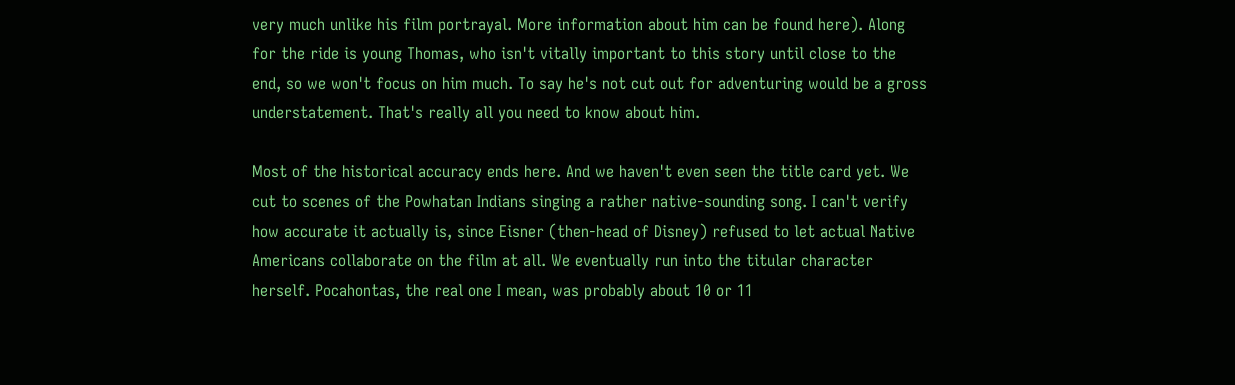very much unlike his film portrayal. More information about him can be found here). Along for the ride is young Thomas, who isn't vitally important to this story until close to the end, so we won't focus on him much. To say he's not cut out for adventuring would be a gross understatement. That's really all you need to know about him.

Most of the historical accuracy ends here. And we haven't even seen the title card yet. We cut to scenes of the Powhatan Indians singing a rather native-sounding song. I can't verify how accurate it actually is, since Eisner (then-head of Disney) refused to let actual Native Americans collaborate on the film at all. We eventually run into the titular character herself. Pocahontas, the real one I mean, was probably about 10 or 11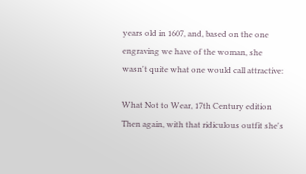years old in 1607, and, based on the one engraving we have of the woman, she wasn't quite what one would call attractive:

What Not to Wear, 17th Century edition
Then again, with that ridiculous outfit she's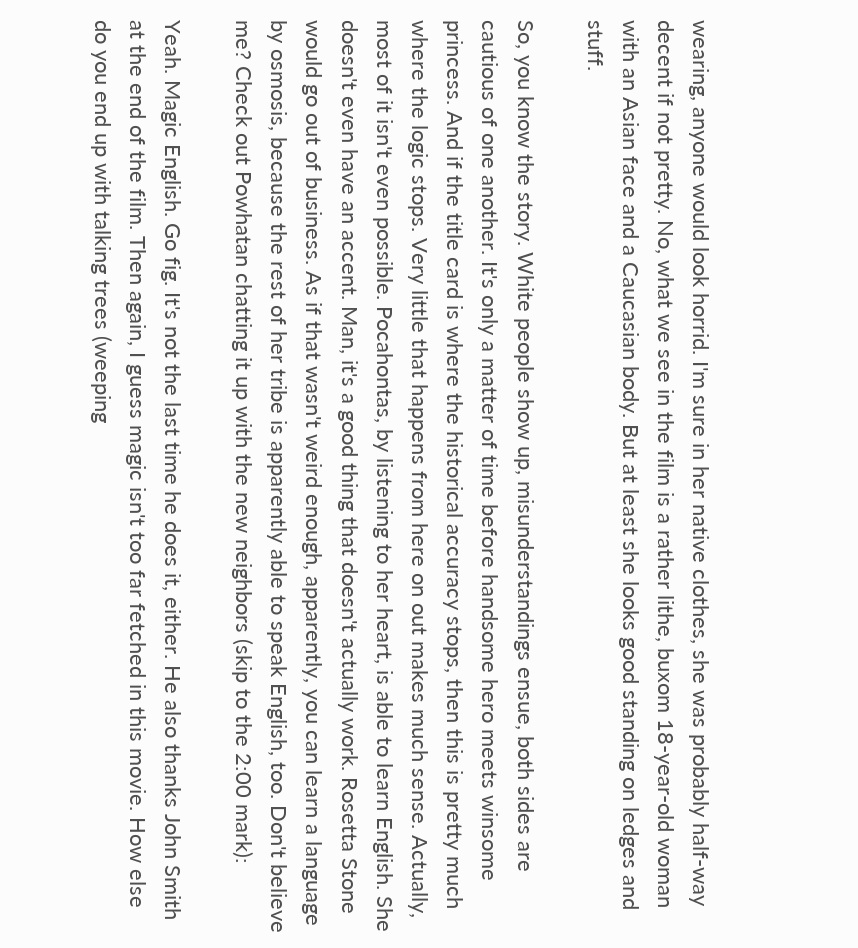wearing, anyone would look horrid. I'm sure in her native clothes, she was probably half-way decent if not pretty. No, what we see in the film is a rather lithe, buxom 18-year-old woman with an Asian face and a Caucasian body. But at least she looks good standing on ledges and stuff.

So, you know the story. White people show up, misunderstandings ensue, both sides are cautious of one another. It's only a matter of time before handsome hero meets winsome princess. And if the title card is where the historical accuracy stops, then this is pretty much where the logic stops. Very little that happens from here on out makes much sense. Actually, most of it isn't even possible. Pocahontas, by listening to her heart, is able to learn English. She doesn't even have an accent. Man, it's a good thing that doesn't actually work. Rosetta Stone would go out of business. As if that wasn't weird enough, apparently, you can learn a language by osmosis, because the rest of her tribe is apparently able to speak English, too. Don't believe me? Check out Powhatan chatting it up with the new neighbors (skip to the 2:00 mark):

Yeah. Magic English. Go fig. It's not the last time he does it, either. He also thanks John Smith at the end of the film. Then again, I guess magic isn't too far fetched in this movie. How else do you end up with talking trees (weeping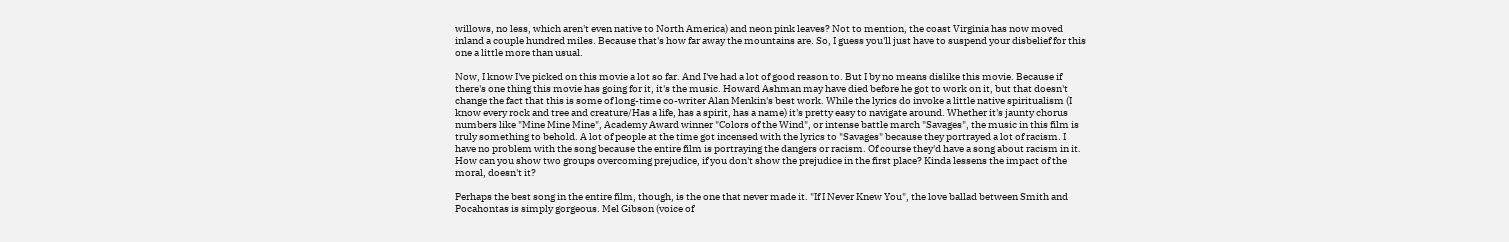willows, no less, which aren't even native to North America) and neon pink leaves? Not to mention, the coast Virginia has now moved inland a couple hundred miles. Because that's how far away the mountains are. So, I guess you'll just have to suspend your disbelief for this one a little more than usual.

Now, I know I've picked on this movie a lot so far. And I've had a lot of good reason to. But I by no means dislike this movie. Because if there's one thing this movie has going for it, it's the music. Howard Ashman may have died before he got to work on it, but that doesn't change the fact that this is some of long-time co-writer Alan Menkin's best work. While the lyrics do invoke a little native spiritualism (I know every rock and tree and creature/Has a life, has a spirit, has a name) it's pretty easy to navigate around. Whether it's jaunty chorus numbers like "Mine Mine Mine", Academy Award winner "Colors of the Wind", or intense battle march "Savages", the music in this film is truly something to behold. A lot of people at the time got incensed with the lyrics to "Savages" because they portrayed a lot of racism. I have no problem with the song because the entire film is portraying the dangers or racism. Of course they'd have a song about racism in it. How can you show two groups overcoming prejudice, if you don't show the prejudice in the first place? Kinda lessens the impact of the moral, doesn't it?

Perhaps the best song in the entire film, though, is the one that never made it. "If I Never Knew You", the love ballad between Smith and Pocahontas is simply gorgeous. Mel Gibson (voice of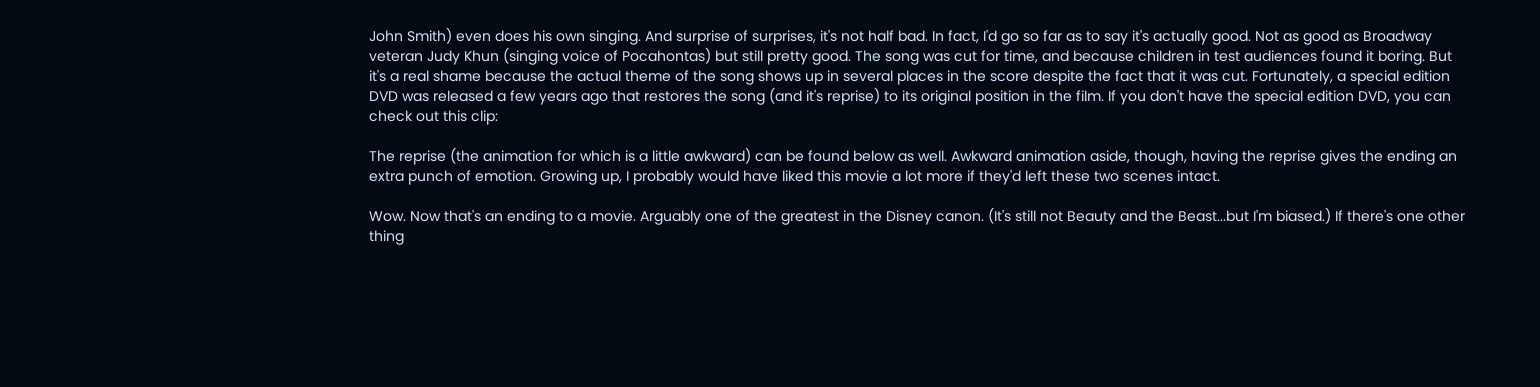John Smith) even does his own singing. And surprise of surprises, it's not half bad. In fact, I'd go so far as to say it's actually good. Not as good as Broadway veteran Judy Khun (singing voice of Pocahontas) but still pretty good. The song was cut for time, and because children in test audiences found it boring. But it's a real shame because the actual theme of the song shows up in several places in the score despite the fact that it was cut. Fortunately, a special edition DVD was released a few years ago that restores the song (and it's reprise) to its original position in the film. If you don't have the special edition DVD, you can check out this clip:

The reprise (the animation for which is a little awkward) can be found below as well. Awkward animation aside, though, having the reprise gives the ending an extra punch of emotion. Growing up, I probably would have liked this movie a lot more if they'd left these two scenes intact.

Wow. Now that's an ending to a movie. Arguably one of the greatest in the Disney canon. (It's still not Beauty and the Beast...but I'm biased.) If there's one other thing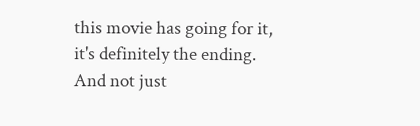this movie has going for it, it's definitely the ending. And not just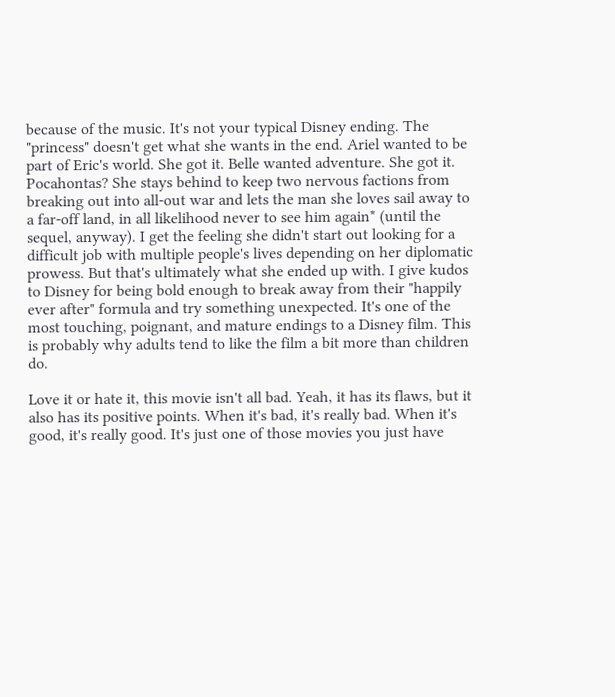because of the music. It's not your typical Disney ending. The "princess" doesn't get what she wants in the end. Ariel wanted to be part of Eric's world. She got it. Belle wanted adventure. She got it. Pocahontas? She stays behind to keep two nervous factions from breaking out into all-out war and lets the man she loves sail away to a far-off land, in all likelihood never to see him again* (until the sequel, anyway). I get the feeling she didn't start out looking for a difficult job with multiple people's lives depending on her diplomatic prowess. But that's ultimately what she ended up with. I give kudos to Disney for being bold enough to break away from their "happily ever after" formula and try something unexpected. It's one of the most touching, poignant, and mature endings to a Disney film. This is probably why adults tend to like the film a bit more than children do.

Love it or hate it, this movie isn't all bad. Yeah, it has its flaws, but it also has its positive points. When it's bad, it's really bad. When it's good, it's really good. It's just one of those movies you just have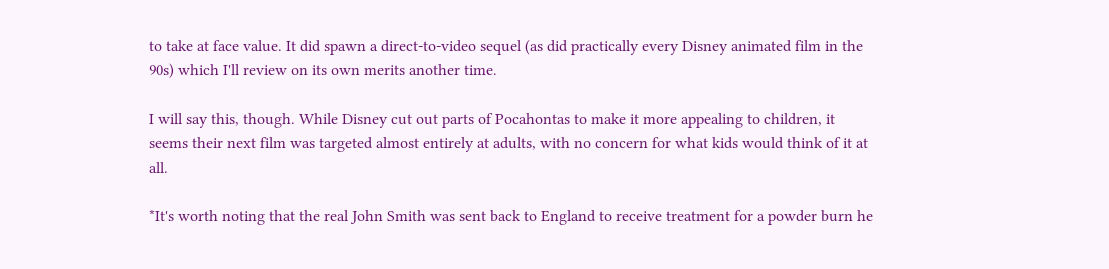to take at face value. It did spawn a direct-to-video sequel (as did practically every Disney animated film in the 90s) which I'll review on its own merits another time.

I will say this, though. While Disney cut out parts of Pocahontas to make it more appealing to children, it seems their next film was targeted almost entirely at adults, with no concern for what kids would think of it at all.

*It's worth noting that the real John Smith was sent back to England to receive treatment for a powder burn he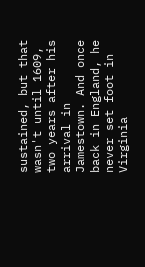sustained, but that wasn't until 1609, two years after his arrival in Jamestown. And once back in England, he never set foot in Virginia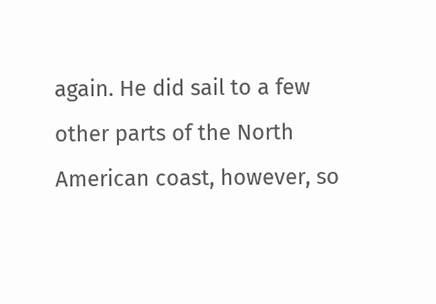again. He did sail to a few other parts of the North American coast, however, so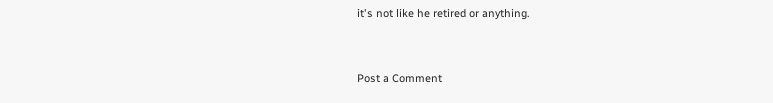it's not like he retired or anything.


Post a Comment